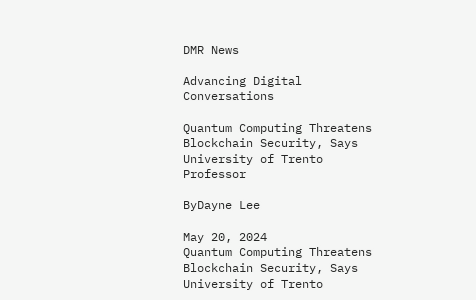DMR News

Advancing Digital Conversations

Quantum Computing Threatens Blockchain Security, Says University of Trento Professor

ByDayne Lee

May 20, 2024
Quantum Computing Threatens Blockchain Security, Says University of Trento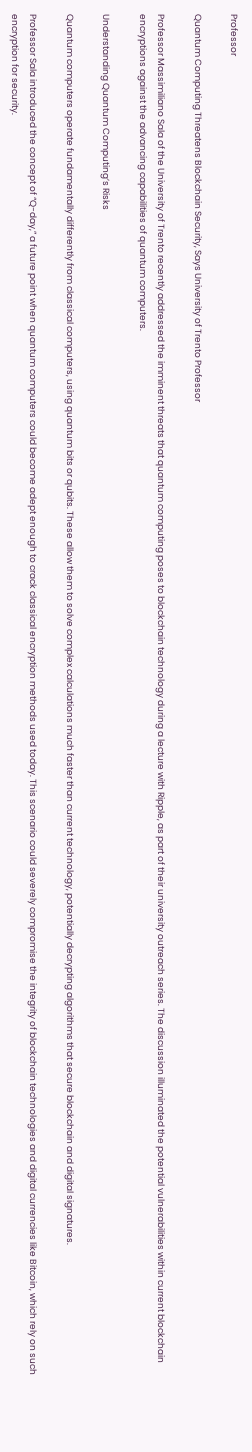Professor

Quantum Computing Threatens Blockchain Security, Says University of Trento Professor

Professor Massimiliano Sala of the University of Trento recently addressed the imminent threats that quantum computing poses to blockchain technology during a lecture with Ripple, as part of their university outreach series. The discussion illuminated the potential vulnerabilities within current blockchain encryptions against the advancing capabilities of quantum computers.

Understanding Quantum Computing’s Risks

Quantum computers operate fundamentally differently from classical computers, using quantum bits or qubits. These allow them to solve complex calculations much faster than current technology, potentially decrypting algorithms that secure blockchain and digital signatures.

Professor Sala introduced the concept of “Q-day,” a future point when quantum computers could become adept enough to crack classical encryption methods used today. This scenario could severely compromise the integrity of blockchain technologies and digital currencies like Bitcoin, which rely on such encryption for security.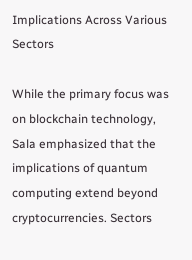Implications Across Various Sectors

While the primary focus was on blockchain technology, Sala emphasized that the implications of quantum computing extend beyond cryptocurrencies. Sectors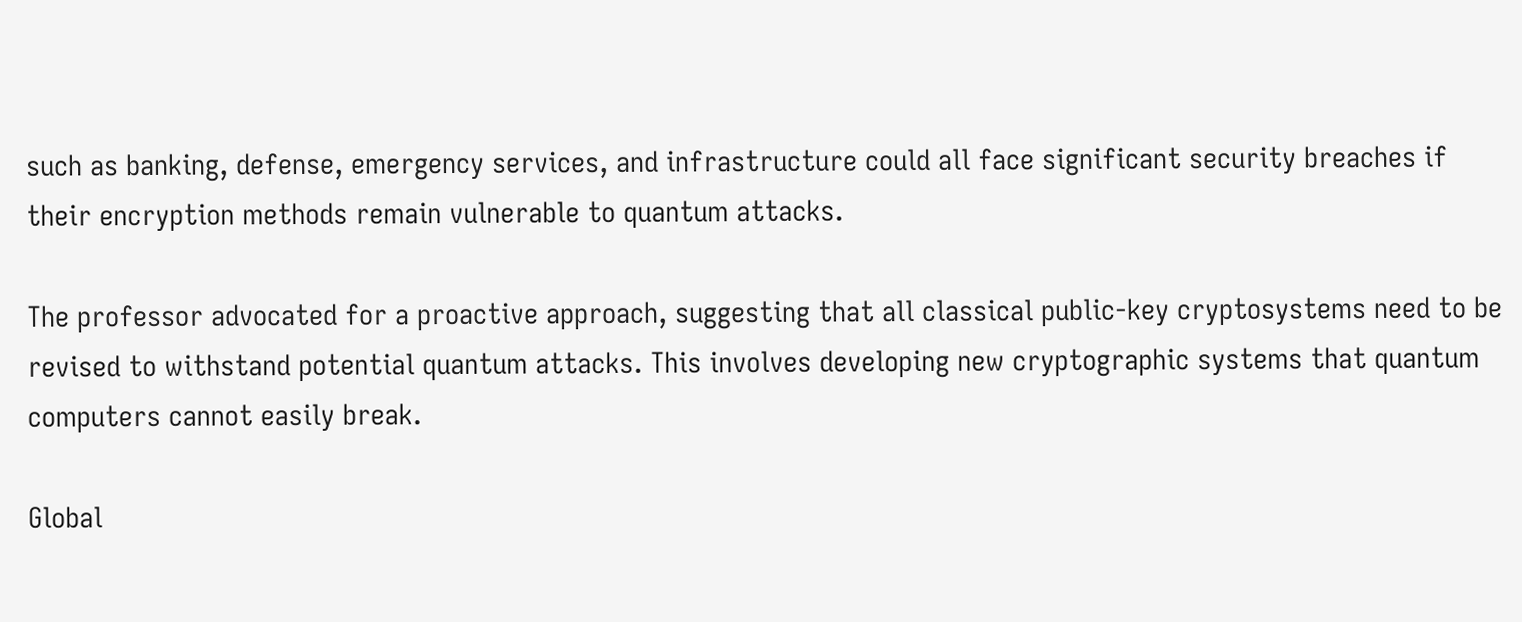such as banking, defense, emergency services, and infrastructure could all face significant security breaches if their encryption methods remain vulnerable to quantum attacks.

The professor advocated for a proactive approach, suggesting that all classical public-key cryptosystems need to be revised to withstand potential quantum attacks. This involves developing new cryptographic systems that quantum computers cannot easily break.

Global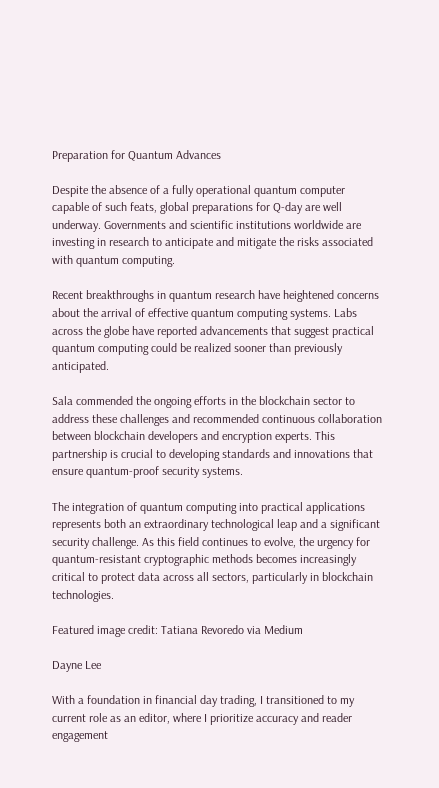Preparation for Quantum Advances

Despite the absence of a fully operational quantum computer capable of such feats, global preparations for Q-day are well underway. Governments and scientific institutions worldwide are investing in research to anticipate and mitigate the risks associated with quantum computing.

Recent breakthroughs in quantum research have heightened concerns about the arrival of effective quantum computing systems. Labs across the globe have reported advancements that suggest practical quantum computing could be realized sooner than previously anticipated.

Sala commended the ongoing efforts in the blockchain sector to address these challenges and recommended continuous collaboration between blockchain developers and encryption experts. This partnership is crucial to developing standards and innovations that ensure quantum-proof security systems.

The integration of quantum computing into practical applications represents both an extraordinary technological leap and a significant security challenge. As this field continues to evolve, the urgency for quantum-resistant cryptographic methods becomes increasingly critical to protect data across all sectors, particularly in blockchain technologies.

Featured image credit: Tatiana Revoredo via Medium

Dayne Lee

With a foundation in financial day trading, I transitioned to my current role as an editor, where I prioritize accuracy and reader engagement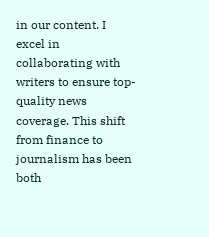in our content. I excel in collaborating with writers to ensure top-quality news coverage. This shift from finance to journalism has been both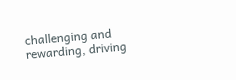challenging and rewarding, driving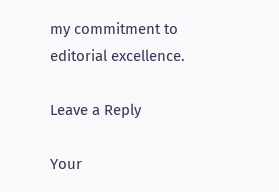my commitment to editorial excellence.

Leave a Reply

Your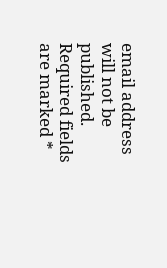email address will not be published. Required fields are marked *